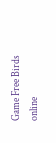Game Free Birds online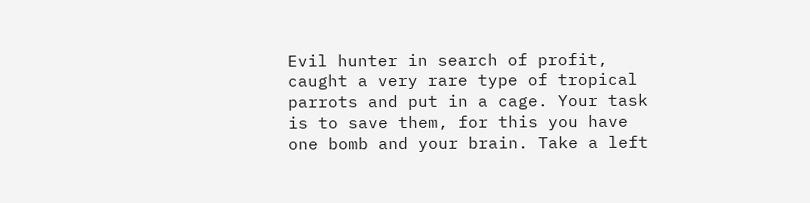Evil hunter in search of profit, caught a very rare type of tropical parrots and put in a cage. Your task is to save them, for this you have one bomb and your brain. Take a left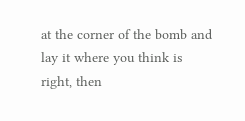at the corner of the bomb and lay it where you think is right, then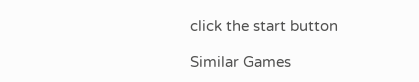click the start button

Similar Games